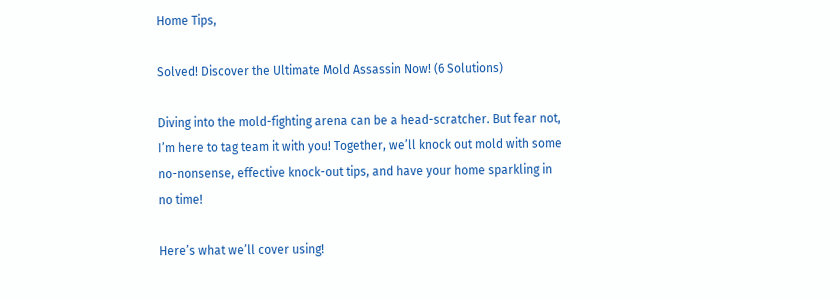Home Tips,

Solved! Discover the Ultimate Mold Assassin Now! (6 Solutions)

Diving into the mold-fighting arena can be a head-scratcher. But fear not, I’m here to tag team it with you! Together, we’ll knock out mold with some no-nonsense, effective knock-out tips, and have your home sparkling in no time!

Here’s what we’ll cover using!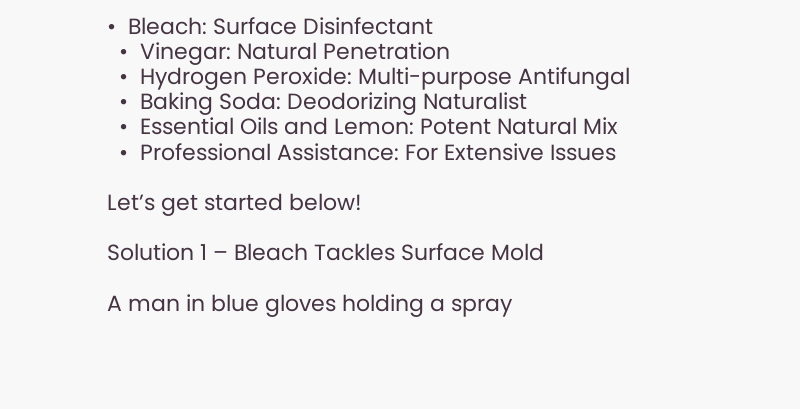•  Bleach: Surface Disinfectant
  •  Vinegar: Natural Penetration
  •  Hydrogen Peroxide: Multi-purpose Antifungal
  •  Baking Soda: Deodorizing Naturalist
  •  Essential Oils and Lemon: Potent Natural Mix
  •  Professional Assistance: For Extensive Issues

Let’s get started below!

Solution 1 – Bleach Tackles Surface Mold

A man in blue gloves holding a spray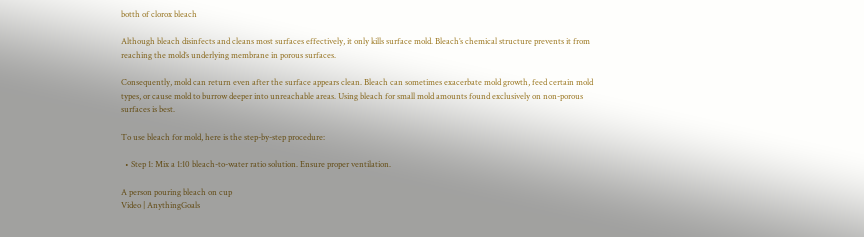botth of clorox bleach

Although bleach disinfects and cleans most surfaces effectively, it only kills surface mold. Bleach’s chemical structure prevents it from reaching the mold’s underlying membrane in porous surfaces.

Consequently, mold can return even after the surface appears clean. Bleach can sometimes exacerbate mold growth, feed certain mold types, or cause mold to burrow deeper into unreachable areas. Using bleach for small mold amounts found exclusively on non-porous surfaces is best.

To use bleach for mold, here is the step-by-step procedure:

  • Step 1: Mix a 1:10 bleach-to-water ratio solution. Ensure proper ventilation.

A person pouring bleach on cup
Video | AnythingGoals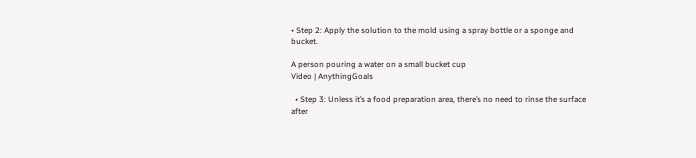• Step 2: Apply the solution to the mold using a spray bottle or a sponge and bucket.

A person pouring a water on a small bucket cup
Video | AnythingGoals

  • Step 3: Unless it’s a food preparation area, there’s no need to rinse the surface after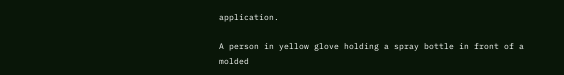application.

A person in yellow glove holding a spray bottle in front of a molded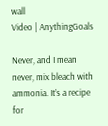wall
Video | AnythingGoals

Never, and I mean never, mix bleach with ammonia. It’s a recipe for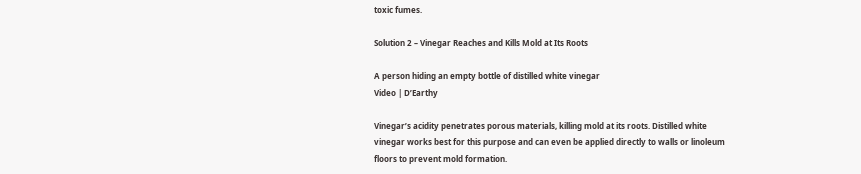toxic fumes.

Solution 2 – Vinegar Reaches and Kills Mold at Its Roots

A person hiding an empty bottle of distilled white vinegar
Video | D’Earthy

Vinegar’s acidity penetrates porous materials, killing mold at its roots. Distilled white vinegar works best for this purpose and can even be applied directly to walls or linoleum floors to prevent mold formation.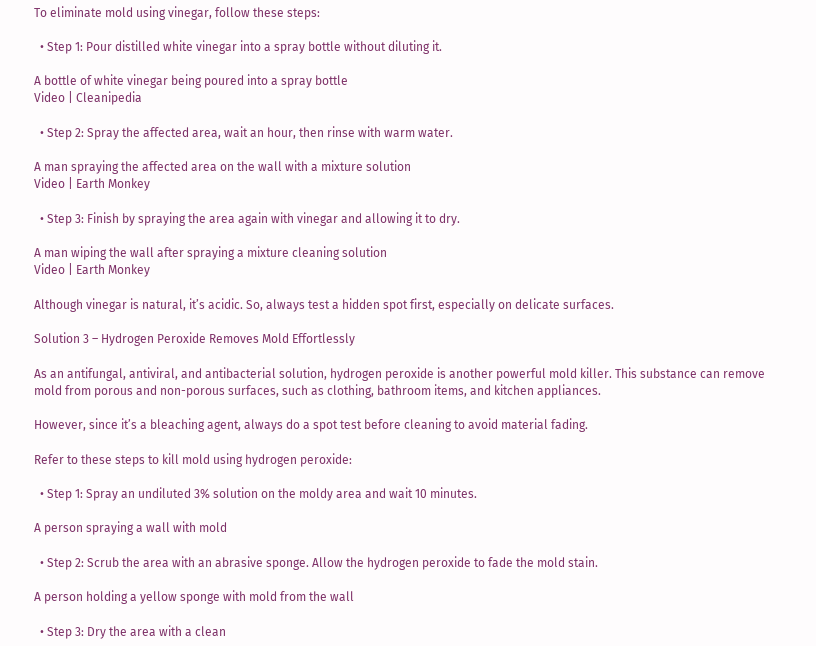To eliminate mold using vinegar, follow these steps:

  • Step 1: Pour distilled white vinegar into a spray bottle without diluting it.

A bottle of white vinegar being poured into a spray bottle
Video | Cleanipedia

  • Step 2: Spray the affected area, wait an hour, then rinse with warm water.

A man spraying the affected area on the wall with a mixture solution
Video | Earth Monkey

  • Step 3: Finish by spraying the area again with vinegar and allowing it to dry.

A man wiping the wall after spraying a mixture cleaning solution
Video | Earth Monkey

Although vinegar is natural, it’s acidic. So, always test a hidden spot first, especially on delicate surfaces.

Solution 3 – Hydrogen Peroxide Removes Mold Effortlessly

As an antifungal, antiviral, and antibacterial solution, hydrogen peroxide is another powerful mold killer. This substance can remove mold from porous and non-porous surfaces, such as clothing, bathroom items, and kitchen appliances.

However, since it’s a bleaching agent, always do a spot test before cleaning to avoid material fading.

Refer to these steps to kill mold using hydrogen peroxide:

  • Step 1: Spray an undiluted 3% solution on the moldy area and wait 10 minutes.

A person spraying a wall with mold

  • Step 2: Scrub the area with an abrasive sponge. Allow the hydrogen peroxide to fade the mold stain.

A person holding a yellow sponge with mold from the wall

  • Step 3: Dry the area with a clean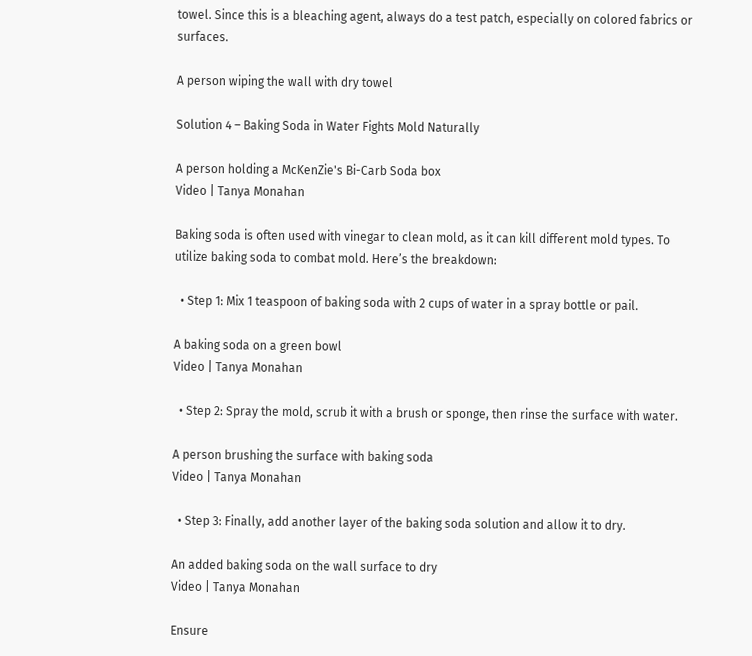towel. Since this is a bleaching agent, always do a test patch, especially on colored fabrics or surfaces.

A person wiping the wall with dry towel

Solution 4 – Baking Soda in Water Fights Mold Naturally

A person holding a McKenZie's Bi-Carb Soda box
Video | Tanya Monahan

Baking soda is often used with vinegar to clean mold, as it can kill different mold types. To utilize baking soda to combat mold. Here’s the breakdown:

  • Step 1: Mix 1 teaspoon of baking soda with 2 cups of water in a spray bottle or pail.

A baking soda on a green bowl
Video | Tanya Monahan

  • Step 2: Spray the mold, scrub it with a brush or sponge, then rinse the surface with water.

A person brushing the surface with baking soda
Video | Tanya Monahan

  • Step 3: Finally, add another layer of the baking soda solution and allow it to dry.

An added baking soda on the wall surface to dry
Video | Tanya Monahan

Ensure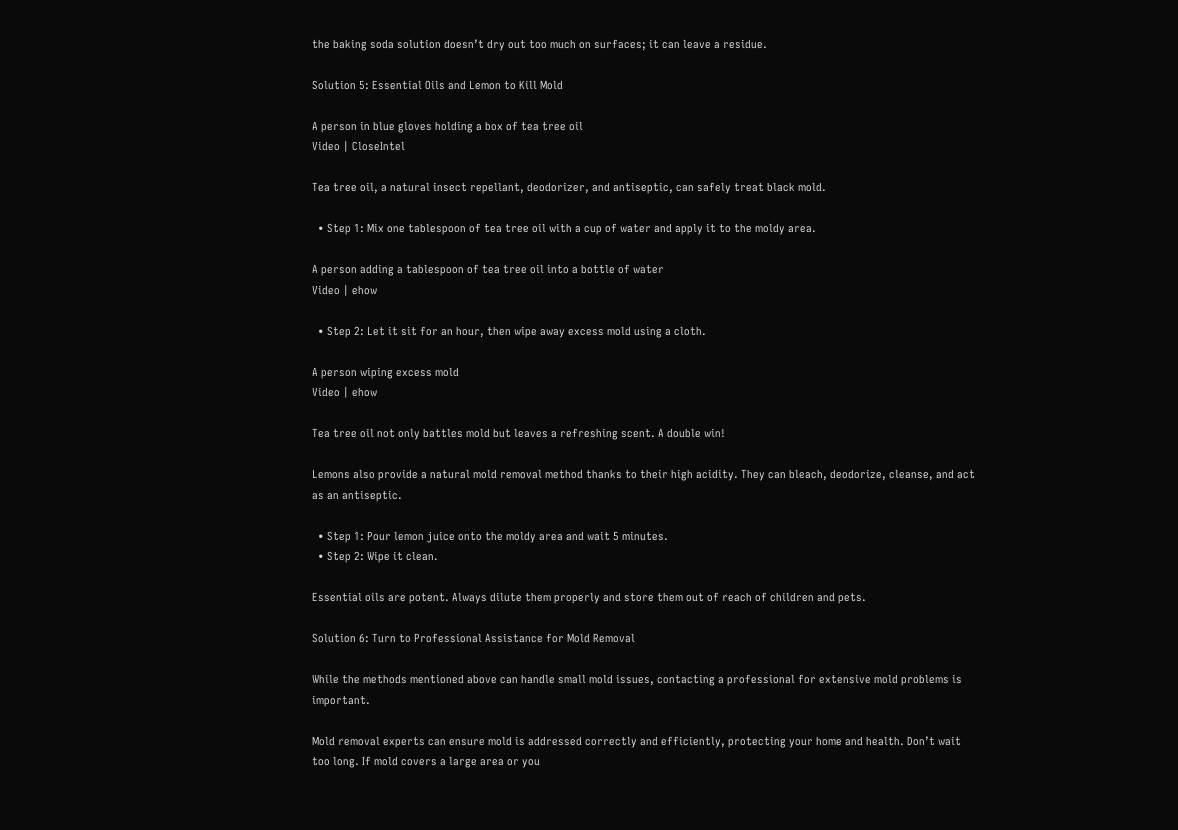the baking soda solution doesn’t dry out too much on surfaces; it can leave a residue.

Solution 5: Essential Oils and Lemon to Kill Mold

A person in blue gloves holding a box of tea tree oil
Video | CloseIntel

Tea tree oil, a natural insect repellant, deodorizer, and antiseptic, can safely treat black mold.

  • Step 1: Mix one tablespoon of tea tree oil with a cup of water and apply it to the moldy area.

A person adding a tablespoon of tea tree oil into a bottle of water
Video | ehow

  • Step 2: Let it sit for an hour, then wipe away excess mold using a cloth.

A person wiping excess mold
Video | ehow

Tea tree oil not only battles mold but leaves a refreshing scent. A double win!

Lemons also provide a natural mold removal method thanks to their high acidity. They can bleach, deodorize, cleanse, and act as an antiseptic.

  • Step 1: Pour lemon juice onto the moldy area and wait 5 minutes.
  • Step 2: Wipe it clean.

Essential oils are potent. Always dilute them properly and store them out of reach of children and pets.

Solution 6: Turn to Professional Assistance for Mold Removal

While the methods mentioned above can handle small mold issues, contacting a professional for extensive mold problems is important.

Mold removal experts can ensure mold is addressed correctly and efficiently, protecting your home and health. Don’t wait too long. If mold covers a large area or you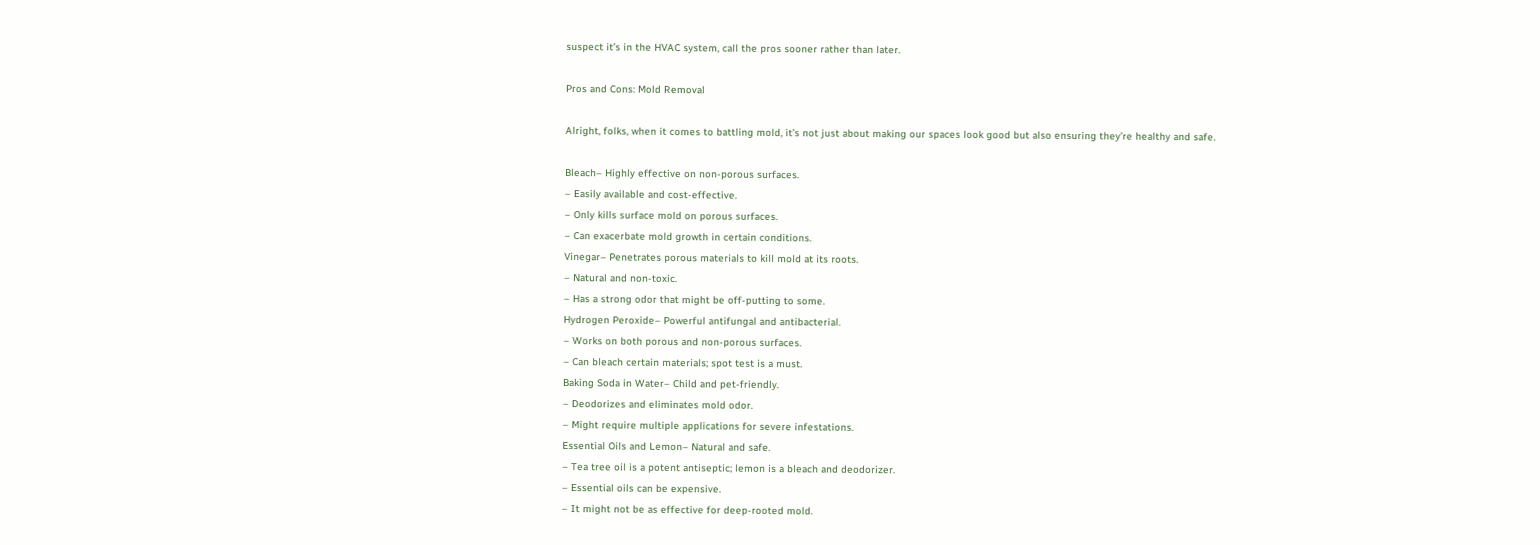suspect it’s in the HVAC system, call the pros sooner rather than later.

Pros and Cons: Mold Removal

Alright, folks, when it comes to battling mold, it’s not just about making our spaces look good but also ensuring they’re healthy and safe.

Bleach– Highly effective on non-porous surfaces.
– Easily available and cost-effective.
– Only kills surface mold on porous surfaces.
– Can exacerbate mold growth in certain conditions.
Vinegar– Penetrates porous materials to kill mold at its roots.
– Natural and non-toxic.
– Has a strong odor that might be off-putting to some.
Hydrogen Peroxide– Powerful antifungal and antibacterial.
– Works on both porous and non-porous surfaces.
– Can bleach certain materials; spot test is a must.
Baking Soda in Water– Child and pet-friendly.
– Deodorizes and eliminates mold odor.
– Might require multiple applications for severe infestations.
Essential Oils and Lemon– Natural and safe.
– Tea tree oil is a potent antiseptic; lemon is a bleach and deodorizer.
– Essential oils can be expensive.
– It might not be as effective for deep-rooted mold.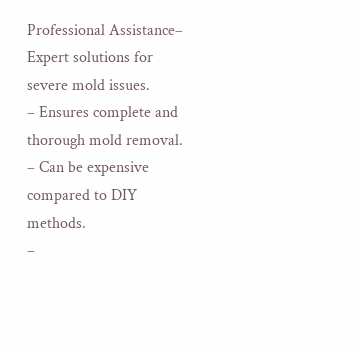Professional Assistance– Expert solutions for severe mold issues.
– Ensures complete and thorough mold removal.
– Can be expensive compared to DIY methods.
–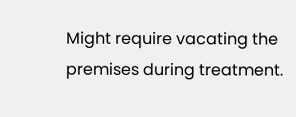Might require vacating the premises during treatment.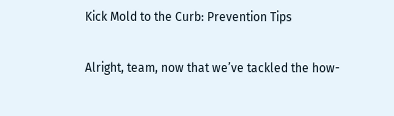Kick Mold to the Curb: Prevention Tips

Alright, team, now that we’ve tackled the how-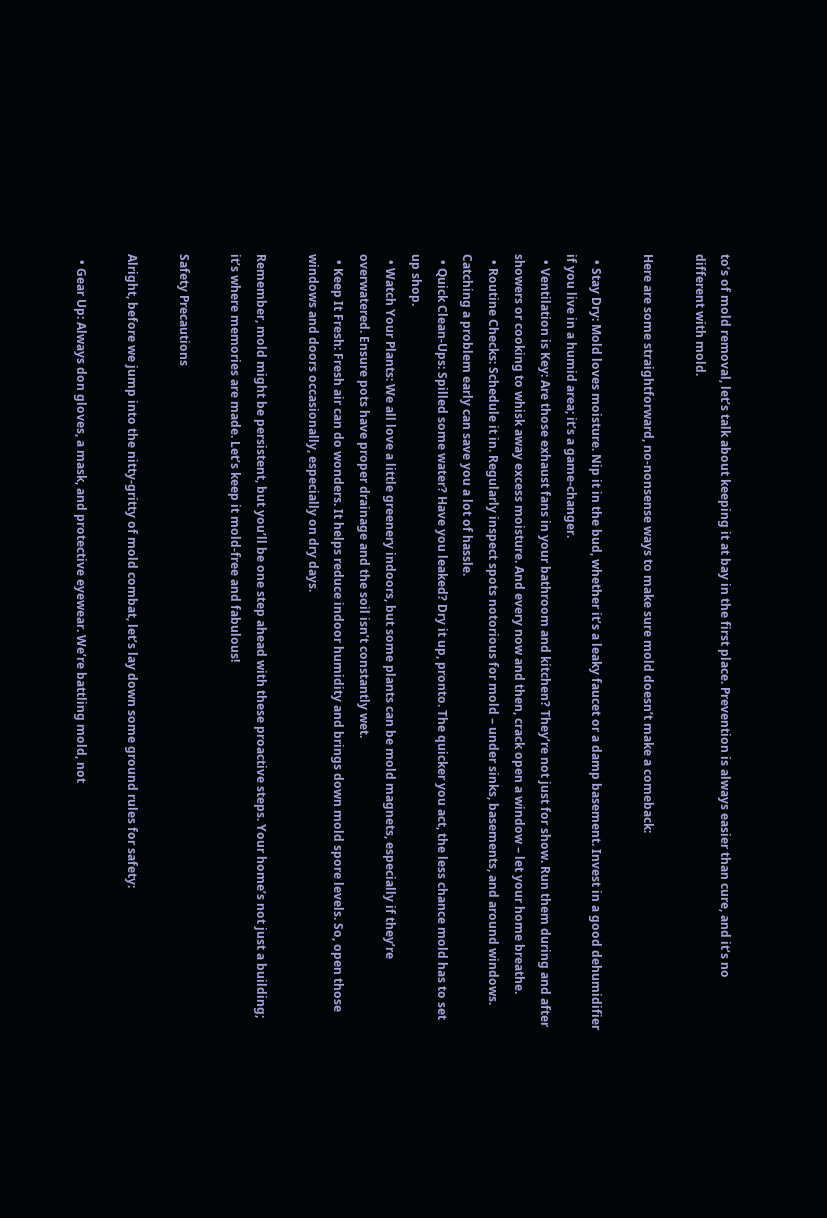to’s of mold removal, let’s talk about keeping it at bay in the first place. Prevention is always easier than cure, and it’s no different with mold.

Here are some straightforward, no-nonsense ways to make sure mold doesn’t make a comeback:

  • Stay Dry: Mold loves moisture. Nip it in the bud, whether it’s a leaky faucet or a damp basement. Invest in a good dehumidifier if you live in a humid area; it’s a game-changer.
  • Ventilation is Key: Are those exhaust fans in your bathroom and kitchen? They’re not just for show. Run them during and after showers or cooking to whisk away excess moisture. And every now and then, crack open a window – let your home breathe.
  • Routine Checks: Schedule it in. Regularly inspect spots notorious for mold – under sinks, basements, and around windows. Catching a problem early can save you a lot of hassle.
  • Quick Clean-Ups: Spilled some water? Have you leaked? Dry it up, pronto. The quicker you act, the less chance mold has to set up shop.
  • Watch Your Plants: We all love a little greenery indoors, but some plants can be mold magnets, especially if they’re overwatered. Ensure pots have proper drainage and the soil isn’t constantly wet.
  • Keep It Fresh: Fresh air can do wonders. It helps reduce indoor humidity and brings down mold spore levels. So, open those windows and doors occasionally, especially on dry days.

Remember, mold might be persistent, but you’ll be one step ahead with these proactive steps. Your home’s not just a building; it’s where memories are made. Let’s keep it mold-free and fabulous!

Safety Precautions

Alright, before we jump into the nitty-gritty of mold combat, let’s lay down some ground rules for safety:

  • Gear Up: Always don gloves, a mask, and protective eyewear. We’re battling mold, not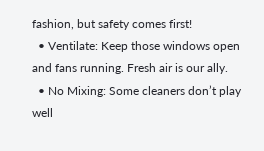fashion, but safety comes first!
  • Ventilate: Keep those windows open and fans running. Fresh air is our ally.
  • No Mixing: Some cleaners don’t play well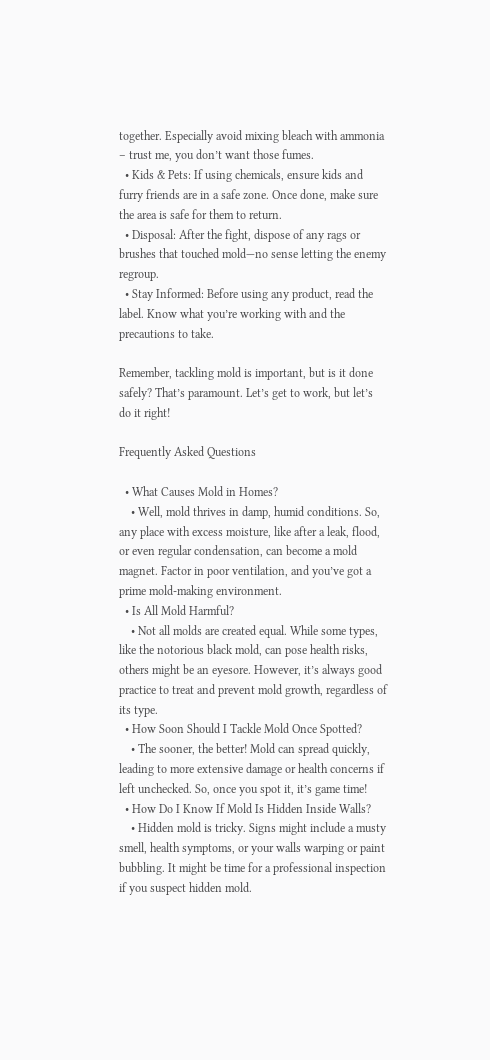together. Especially avoid mixing bleach with ammonia – trust me, you don’t want those fumes.
  • Kids & Pets: If using chemicals, ensure kids and furry friends are in a safe zone. Once done, make sure the area is safe for them to return.
  • Disposal: After the fight, dispose of any rags or brushes that touched mold—no sense letting the enemy regroup.
  • Stay Informed: Before using any product, read the label. Know what you’re working with and the precautions to take.

Remember, tackling mold is important, but is it done safely? That’s paramount. Let’s get to work, but let’s do it right!

Frequently Asked Questions

  • What Causes Mold in Homes?
    • Well, mold thrives in damp, humid conditions. So, any place with excess moisture, like after a leak, flood, or even regular condensation, can become a mold magnet. Factor in poor ventilation, and you’ve got a prime mold-making environment.
  • Is All Mold Harmful?
    • Not all molds are created equal. While some types, like the notorious black mold, can pose health risks, others might be an eyesore. However, it’s always good practice to treat and prevent mold growth, regardless of its type.
  • How Soon Should I Tackle Mold Once Spotted?
    • The sooner, the better! Mold can spread quickly, leading to more extensive damage or health concerns if left unchecked. So, once you spot it, it’s game time!
  • How Do I Know If Mold Is Hidden Inside Walls?
    • Hidden mold is tricky. Signs might include a musty smell, health symptoms, or your walls warping or paint bubbling. It might be time for a professional inspection if you suspect hidden mold.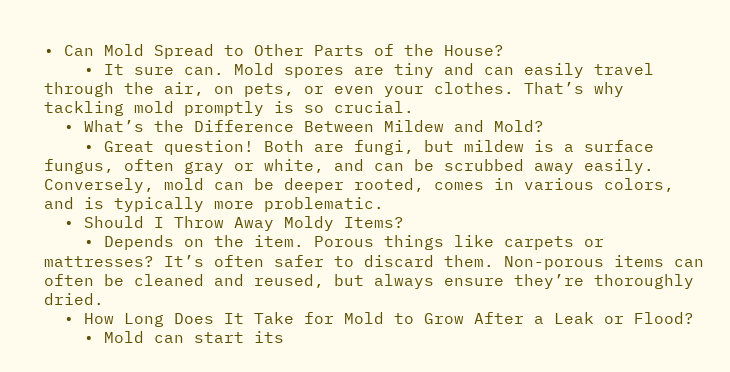• Can Mold Spread to Other Parts of the House?
    • It sure can. Mold spores are tiny and can easily travel through the air, on pets, or even your clothes. That’s why tackling mold promptly is so crucial.
  • What’s the Difference Between Mildew and Mold?
    • Great question! Both are fungi, but mildew is a surface fungus, often gray or white, and can be scrubbed away easily. Conversely, mold can be deeper rooted, comes in various colors, and is typically more problematic.
  • Should I Throw Away Moldy Items?
    • Depends on the item. Porous things like carpets or mattresses? It’s often safer to discard them. Non-porous items can often be cleaned and reused, but always ensure they’re thoroughly dried.
  • How Long Does It Take for Mold to Grow After a Leak or Flood?
    • Mold can start its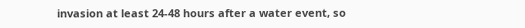invasion at least 24-48 hours after a water event, so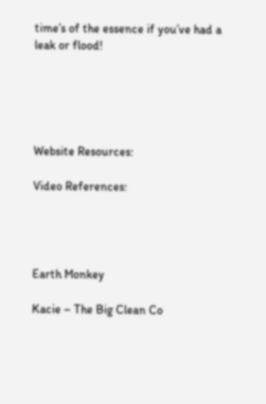time’s of the essence if you’ve had a leak or flood!





Website Resources:

Video References:




Earth Monkey

Kacie – The Big Clean Co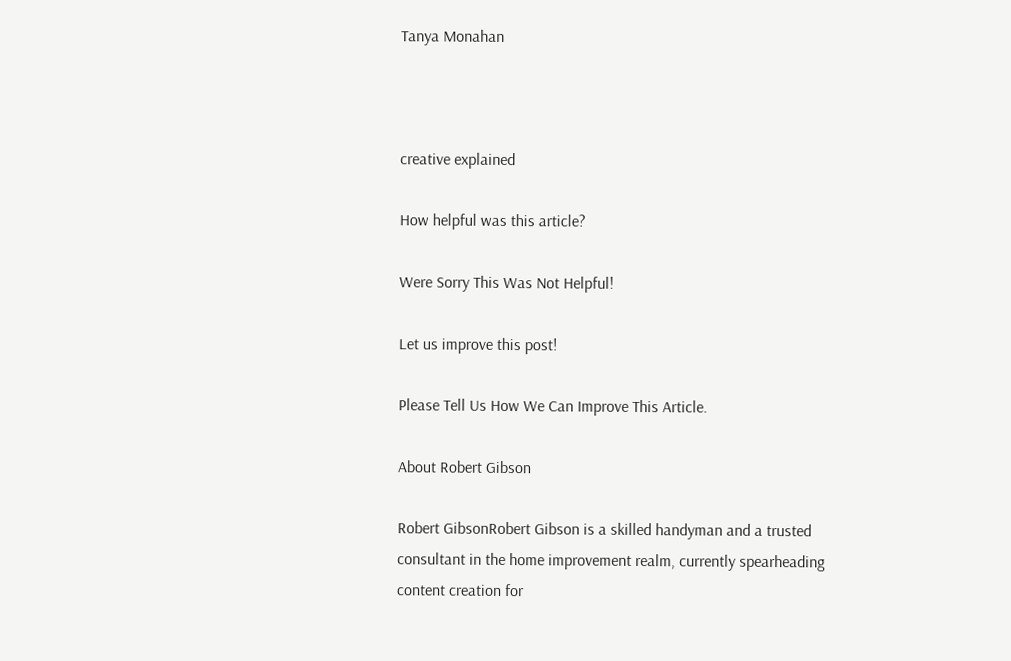Tanya Monahan



creative explained

How helpful was this article?

Were Sorry This Was Not Helpful!

Let us improve this post!

Please Tell Us How We Can Improve This Article.

About Robert Gibson

Robert GibsonRobert Gibson is a skilled handyman and a trusted consultant in the home improvement realm, currently spearheading content creation for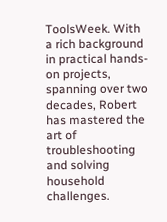ToolsWeek. With a rich background in practical hands-on projects, spanning over two decades, Robert has mastered the art of troubleshooting and solving household challenges.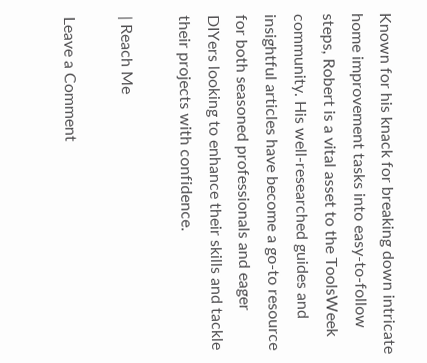Known for his knack for breaking down intricate home improvement tasks into easy-to-follow steps, Robert is a vital asset to the ToolsWeek community. His well-researched guides and insightful articles have become a go-to resource for both seasoned professionals and eager DIYers looking to enhance their skills and tackle their projects with confidence.

| Reach Me

Leave a Comment